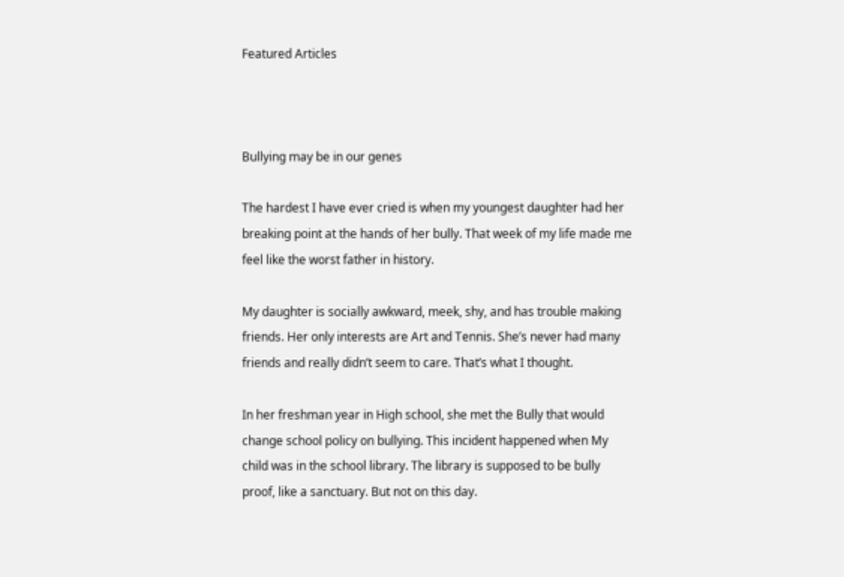Featured Articles



Bullying may be in our genes

The hardest I have ever cried is when my youngest daughter had her breaking point at the hands of her bully. That week of my life made me feel like the worst father in history.

My daughter is socially awkward, meek, shy, and has trouble making friends. Her only interests are Art and Tennis. She’s never had many friends and really didn’t seem to care. That’s what I thought.

In her freshman year in High school, she met the Bully that would change school policy on bullying. This incident happened when My child was in the school library. The library is supposed to be bully proof, like a sanctuary. But not on this day.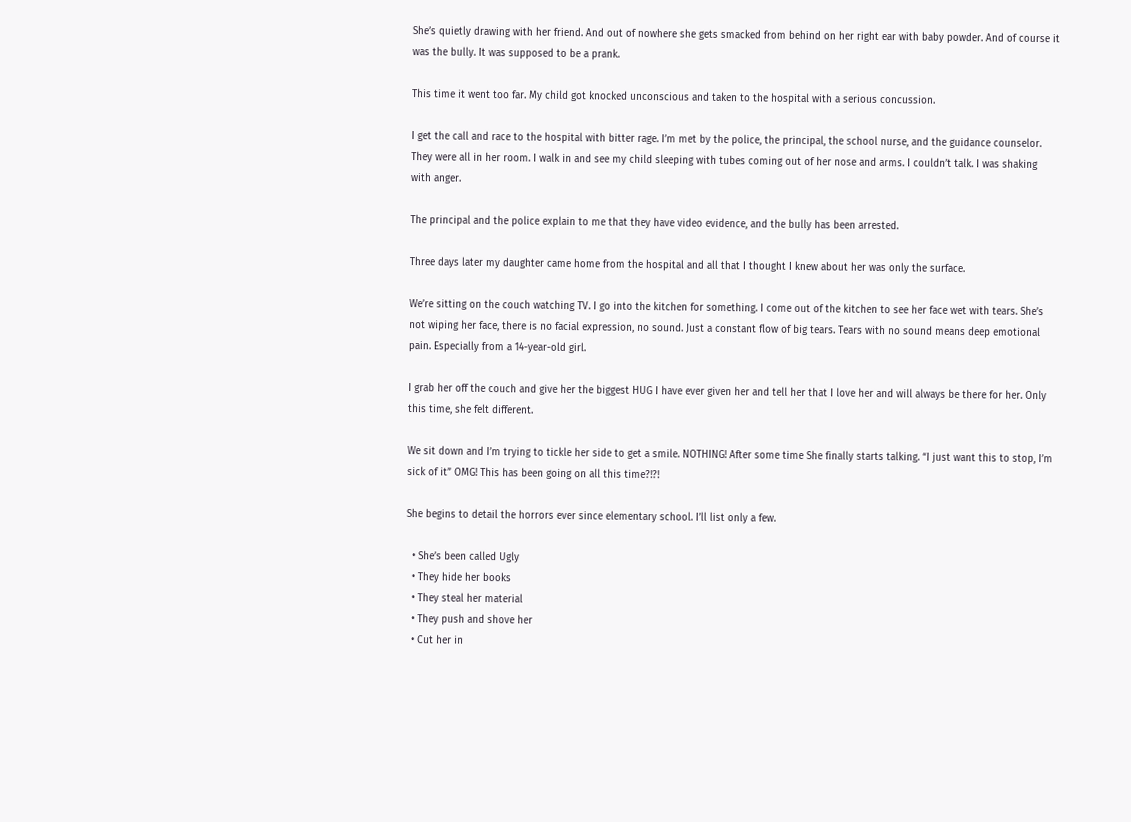She’s quietly drawing with her friend. And out of nowhere she gets smacked from behind on her right ear with baby powder. And of course it was the bully. It was supposed to be a prank.

This time it went too far. My child got knocked unconscious and taken to the hospital with a serious concussion.

I get the call and race to the hospital with bitter rage. I’m met by the police, the principal, the school nurse, and the guidance counselor. They were all in her room. I walk in and see my child sleeping with tubes coming out of her nose and arms. I couldn’t talk. I was shaking with anger.

The principal and the police explain to me that they have video evidence, and the bully has been arrested.

Three days later my daughter came home from the hospital and all that I thought I knew about her was only the surface.

We’re sitting on the couch watching TV. I go into the kitchen for something. I come out of the kitchen to see her face wet with tears. She’s not wiping her face, there is no facial expression, no sound. Just a constant flow of big tears. Tears with no sound means deep emotional pain. Especially from a 14-year-old girl.

I grab her off the couch and give her the biggest HUG I have ever given her and tell her that I love her and will always be there for her. Only this time, she felt different.

We sit down and I’m trying to tickle her side to get a smile. NOTHING! After some time She finally starts talking. “I just want this to stop, I’m sick of it” OMG! This has been going on all this time?!?!

She begins to detail the horrors ever since elementary school. I’ll list only a few.

  • She’s been called Ugly
  • They hide her books
  • They steal her material
  • They push and shove her
  • Cut her in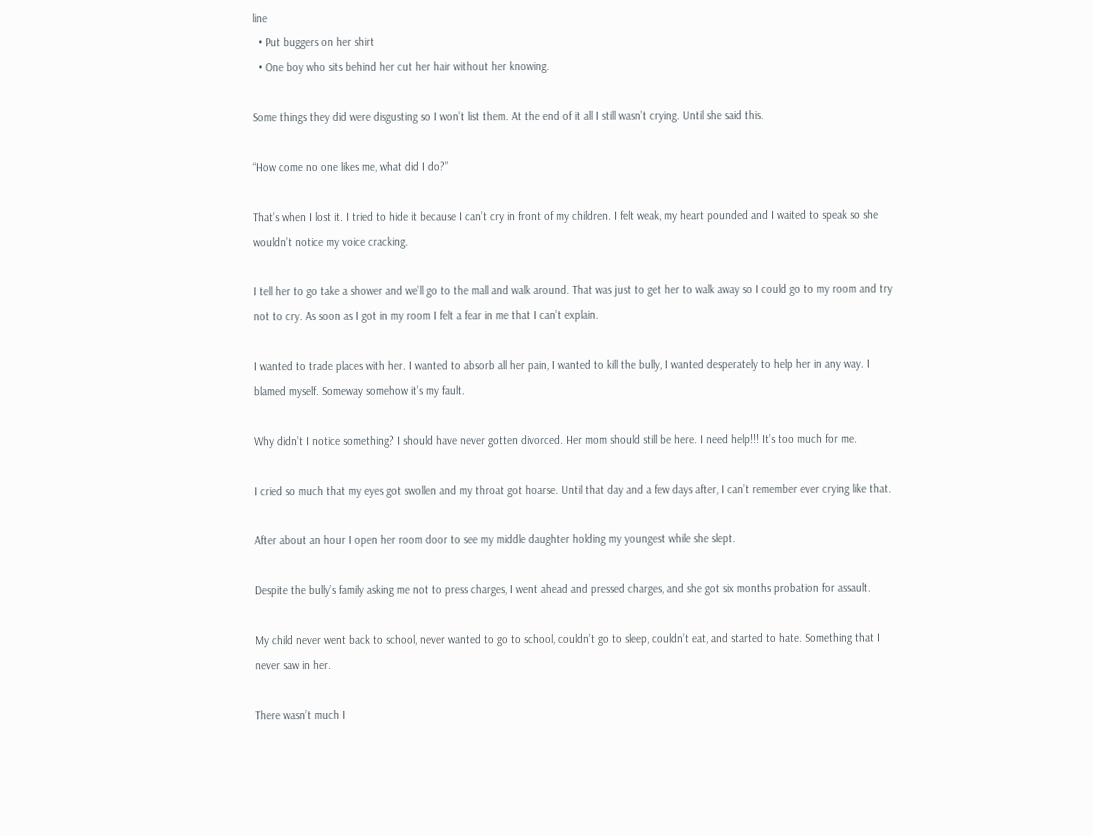line
  • Put buggers on her shirt
  • One boy who sits behind her cut her hair without her knowing.

Some things they did were disgusting so I won’t list them. At the end of it all I still wasn’t crying. Until she said this.

“How come no one likes me, what did I do?”

That’s when I lost it. I tried to hide it because I can’t cry in front of my children. I felt weak, my heart pounded and I waited to speak so she wouldn’t notice my voice cracking.

I tell her to go take a shower and we’ll go to the mall and walk around. That was just to get her to walk away so I could go to my room and try not to cry. As soon as I got in my room I felt a fear in me that I can’t explain.

I wanted to trade places with her. I wanted to absorb all her pain, I wanted to kill the bully, I wanted desperately to help her in any way. I blamed myself. Someway somehow it’s my fault.

Why didn’t I notice something? I should have never gotten divorced. Her mom should still be here. I need help!!! It’s too much for me.

I cried so much that my eyes got swollen and my throat got hoarse. Until that day and a few days after, I can’t remember ever crying like that.

After about an hour I open her room door to see my middle daughter holding my youngest while she slept.

Despite the bully’s family asking me not to press charges, I went ahead and pressed charges, and she got six months probation for assault.

My child never went back to school, never wanted to go to school, couldn’t go to sleep, couldn’t eat, and started to hate. Something that I never saw in her.

There wasn’t much I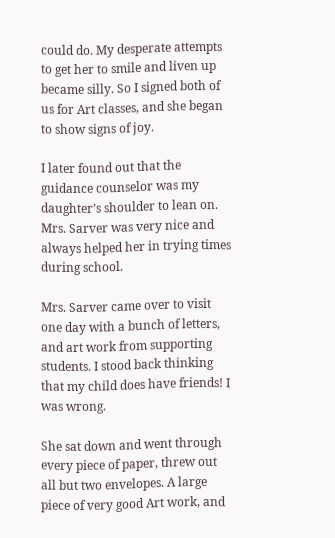could do. My desperate attempts to get her to smile and liven up became silly. So I signed both of us for Art classes, and she began to show signs of joy.

I later found out that the guidance counselor was my daughter’s shoulder to lean on. Mrs. Sarver was very nice and always helped her in trying times during school.

Mrs. Sarver came over to visit one day with a bunch of letters, and art work from supporting students. I stood back thinking that my child does have friends! I was wrong.

She sat down and went through every piece of paper, threw out all but two envelopes. A large piece of very good Art work, and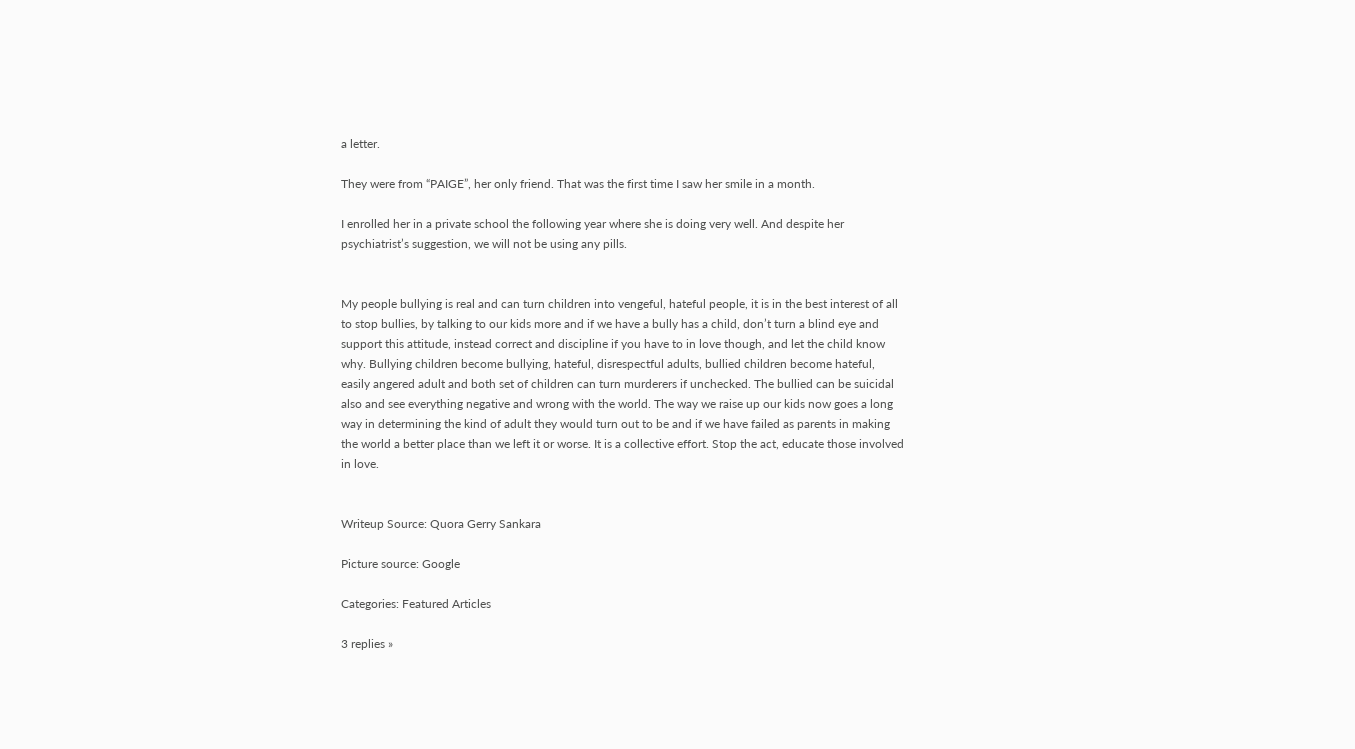a letter.

They were from “PAIGE”, her only friend. That was the first time I saw her smile in a month.

I enrolled her in a private school the following year where she is doing very well. And despite her psychiatrist’s suggestion, we will not be using any pills.


My people bullying is real and can turn children into vengeful, hateful people, it is in the best interest of all to stop bullies, by talking to our kids more and if we have a bully has a child, don’t turn a blind eye and support this attitude, instead correct and discipline if you have to in love though, and let the child know why. Bullying children become bullying, hateful, disrespectful adults, bullied children become hateful, easily angered adult and both set of children can turn murderers if unchecked. The bullied can be suicidal also and see everything negative and wrong with the world. The way we raise up our kids now goes a long way in determining the kind of adult they would turn out to be and if we have failed as parents in making the world a better place than we left it or worse. It is a collective effort. Stop the act, educate those involved in love.


Writeup Source: Quora Gerry Sankara

Picture source: Google

Categories: Featured Articles

3 replies »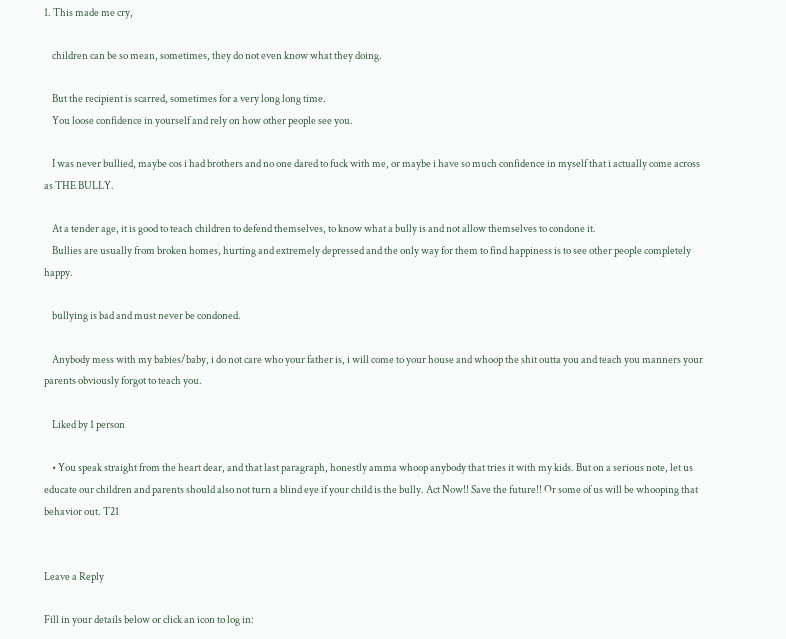1. This made me cry,

    children can be so mean, sometimes, they do not even know what they doing.

    But the recipient is scarred, sometimes for a very long long time.
    You loose confidence in yourself and rely on how other people see you.

    I was never bullied, maybe cos i had brothers and no one dared to fuck with me, or maybe i have so much confidence in myself that i actually come across as THE BULLY.

    At a tender age, it is good to teach children to defend themselves, to know what a bully is and not allow themselves to condone it.
    Bullies are usually from broken homes, hurting and extremely depressed and the only way for them to find happiness is to see other people completely happy.

    bullying is bad and must never be condoned.

    Anybody mess with my babies/baby, i do not care who your father is, i will come to your house and whoop the shit outta you and teach you manners your parents obviously forgot to teach you.

    Liked by 1 person

    • You speak straight from the heart dear, and that last paragraph, honestly amma whoop anybody that tries it with my kids. But on a serious note, let us educate our children and parents should also not turn a blind eye if your child is the bully. Act Now!! Save the future!! Or some of us will be whooping that behavior out. T21


Leave a Reply

Fill in your details below or click an icon to log in: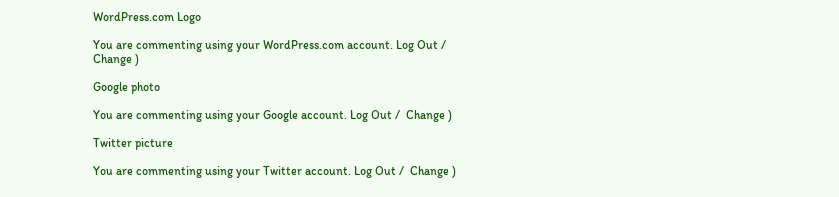WordPress.com Logo

You are commenting using your WordPress.com account. Log Out /  Change )

Google photo

You are commenting using your Google account. Log Out /  Change )

Twitter picture

You are commenting using your Twitter account. Log Out /  Change )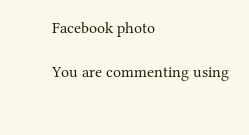Facebook photo

You are commenting using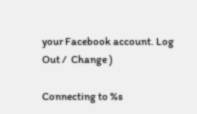your Facebook account. Log Out /  Change )

Connecting to %s